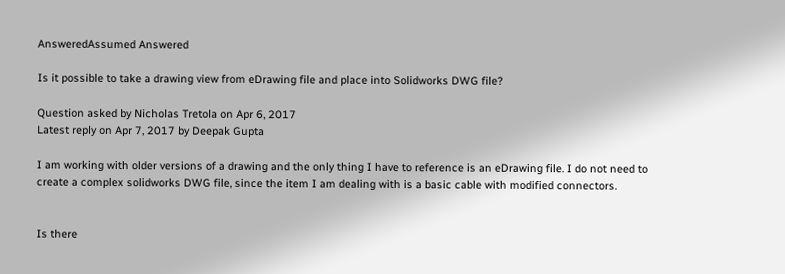AnsweredAssumed Answered

Is it possible to take a drawing view from eDrawing file and place into Solidworks DWG file?

Question asked by Nicholas Tretola on Apr 6, 2017
Latest reply on Apr 7, 2017 by Deepak Gupta

I am working with older versions of a drawing and the only thing I have to reference is an eDrawing file. I do not need to create a complex solidworks DWG file, since the item I am dealing with is a basic cable with modified connectors.


Is there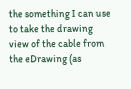the something I can use to take the drawing view of the cable from the eDrawing (as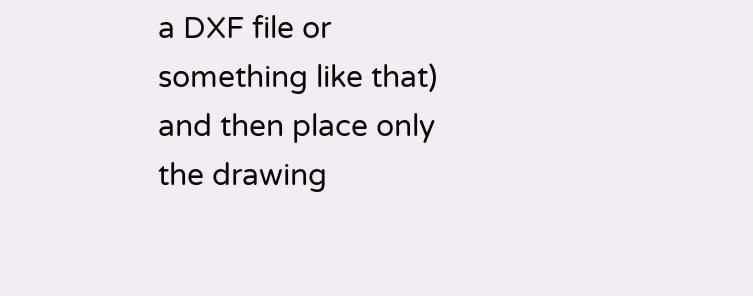a DXF file or something like that) and then place only the drawing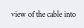view of the cable into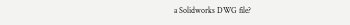a Solidworks DWG file?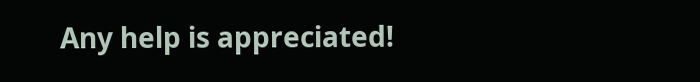Any help is appreciated!